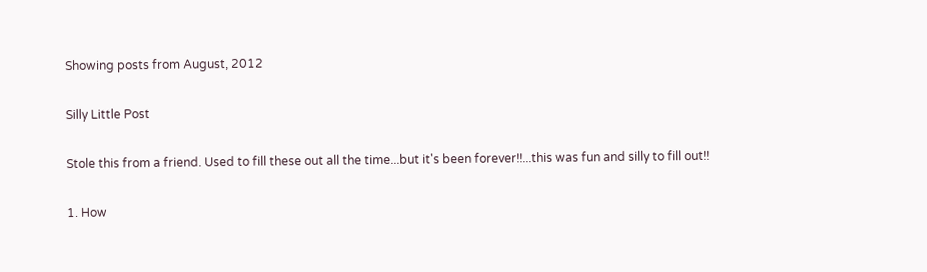Showing posts from August, 2012

Silly Little Post

Stole this from a friend. Used to fill these out all the time...but it's been forever!!...this was fun and silly to fill out!!

1. How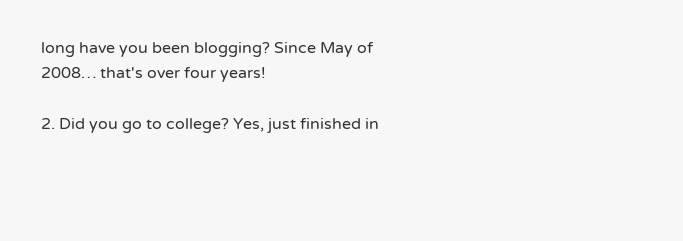long have you been blogging? Since May of 2008… that's over four years!

2. Did you go to college? Yes, just finished in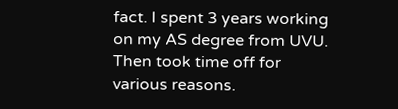fact. I spent 3 years working on my AS degree from UVU. Then took time off for various reasons.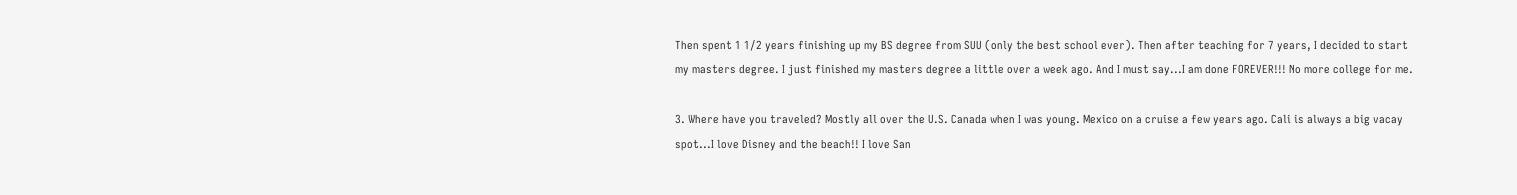Then spent 1 1/2 years finishing up my BS degree from SUU (only the best school ever). Then after teaching for 7 years, I decided to start my masters degree. I just finished my masters degree a little over a week ago. And I must say...I am done FOREVER!!! No more college for me.

3. Where have you traveled? Mostly all over the U.S. Canada when I was young. Mexico on a cruise a few years ago. Cali is always a big vacay spot...I love Disney and the beach!! I love San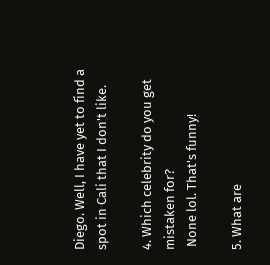Diego. Well, I have yet to find a spot in Cali that I don't like.

4. Which celebrity do you get mistaken for?
 None lol. That's funny!

5. What are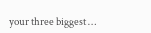your three biggest …